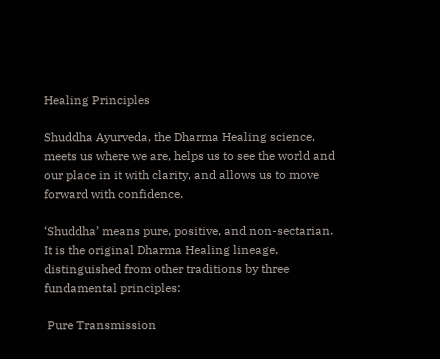Healing Principles

Shuddha Ayurveda, the Dharma Healing science, meets us where we are, helps us to see the world and our place in it with clarity, and allows us to move forward with confidence.

‘Shuddha’ means pure, positive, and non-sectarian. It is the original Dharma Healing lineage, distinguished from other traditions by three fundamental principles:

 Pure Transmission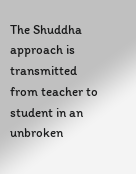The Shuddha approach is transmitted from teacher to student in an unbroken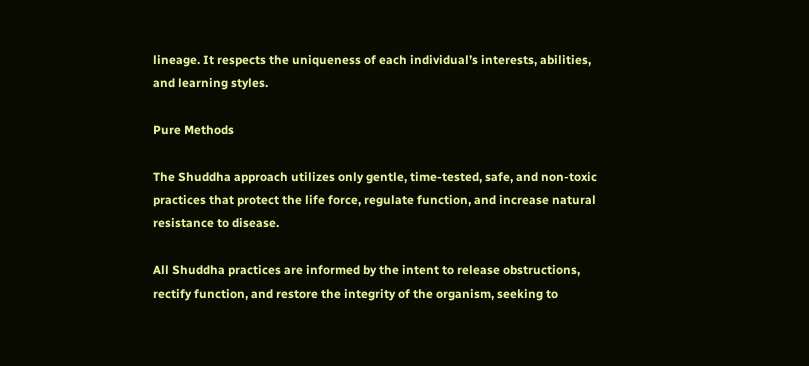lineage. It respects the uniqueness of each individual’s interests, abilities, and learning styles.

Pure Methods

The Shuddha approach utilizes only gentle, time-tested, safe, and non-toxic practices that protect the life force, regulate function, and increase natural resistance to disease.

All Shuddha practices are informed by the intent to release obstructions, rectify function, and restore the integrity of the organism, seeking to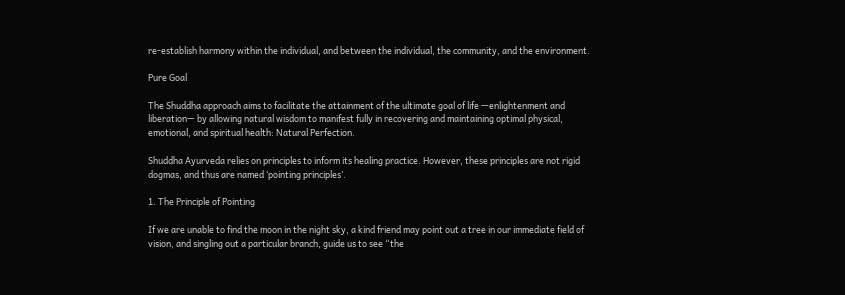re-establish harmony within the individual, and between the individual, the community, and the environment.

Pure Goal

The Shuddha approach aims to facilitate the attainment of the ultimate goal of life —enlightenment and liberation— by allowing natural wisdom to manifest fully in recovering and maintaining optimal physical, emotional, and spiritual health: Natural Perfection.

Shuddha Ayurveda relies on principles to inform its healing practice. However, these principles are not rigid dogmas, and thus are named ‘pointing principles’.

1. The Principle of Pointing

If we are unable to find the moon in the night sky, a kind friend may point out a tree in our immediate field of vision, and singling out a particular branch, guide us to see “the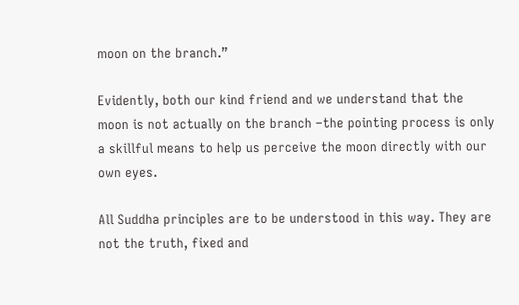moon on the branch.”

Evidently, both our kind friend and we understand that the moon is not actually on the branch –the pointing process is only a skillful means to help us perceive the moon directly with our own eyes.

All Suddha principles are to be understood in this way. They are not the truth, fixed and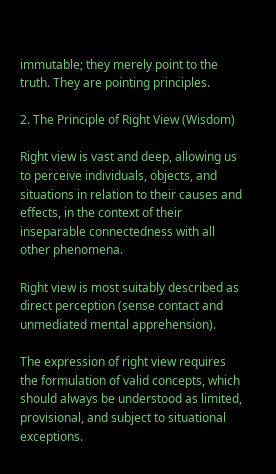immutable; they merely point to the truth. They are pointing principles.

2. The Principle of Right View (Wisdom)

Right view is vast and deep, allowing us to perceive individuals, objects, and situations in relation to their causes and effects, in the context of their inseparable connectedness with all other phenomena.

Right view is most suitably described as direct perception (sense contact and unmediated mental apprehension).

The expression of right view requires the formulation of valid concepts, which should always be understood as limited, provisional, and subject to situational exceptions.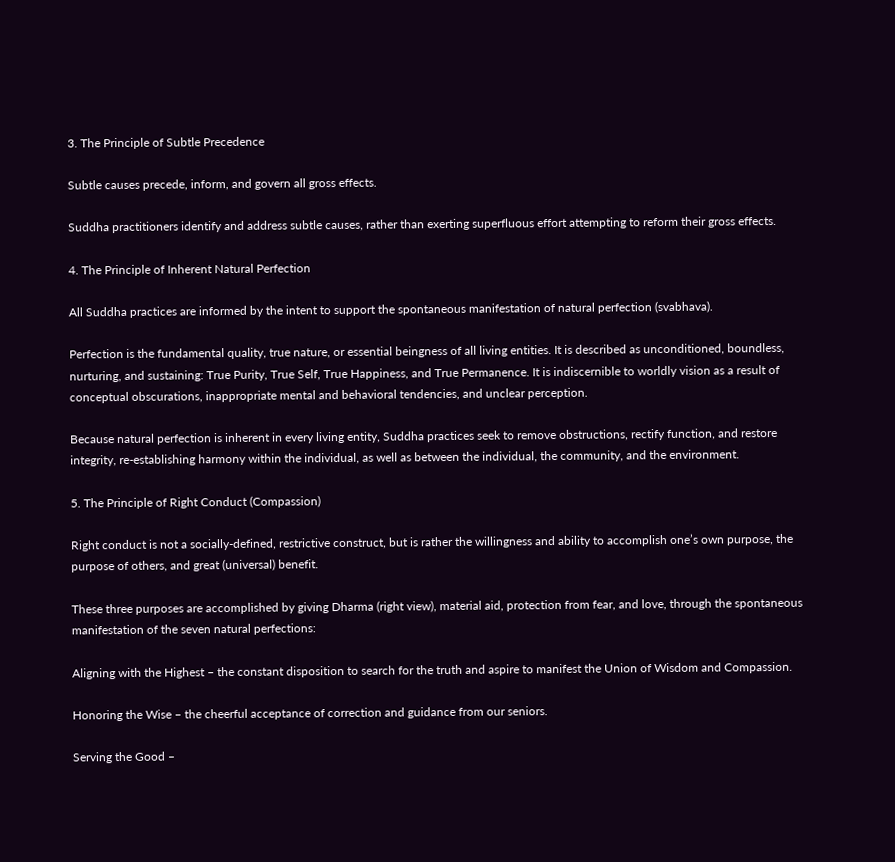3. The Principle of Subtle Precedence

Subtle causes precede, inform, and govern all gross effects.

Suddha practitioners identify and address subtle causes, rather than exerting superfluous effort attempting to reform their gross effects.

4. The Principle of Inherent Natural Perfection

All Suddha practices are informed by the intent to support the spontaneous manifestation of natural perfection (svabhava).

Perfection is the fundamental quality, true nature, or essential beingness of all living entities. It is described as unconditioned, boundless, nurturing, and sustaining: True Purity, True Self, True Happiness, and True Permanence. It is indiscernible to worldly vision as a result of conceptual obscurations, inappropriate mental and behavioral tendencies, and unclear perception.

Because natural perfection is inherent in every living entity, Suddha practices seek to remove obstructions, rectify function, and restore integrity, re-establishing harmony within the individual, as well as between the individual, the community, and the environment.

5. The Principle of Right Conduct (Compassion)

Right conduct is not a socially-defined, restrictive construct, but is rather the willingness and ability to accomplish one’s own purpose, the purpose of others, and great (universal) benefit.

These three purposes are accomplished by giving Dharma (right view), material aid, protection from fear, and love, through the spontaneous manifestation of the seven natural perfections:

Aligning with the Highest – the constant disposition to search for the truth and aspire to manifest the Union of Wisdom and Compassion.

Honoring the Wise – the cheerful acceptance of correction and guidance from our seniors.

Serving the Good –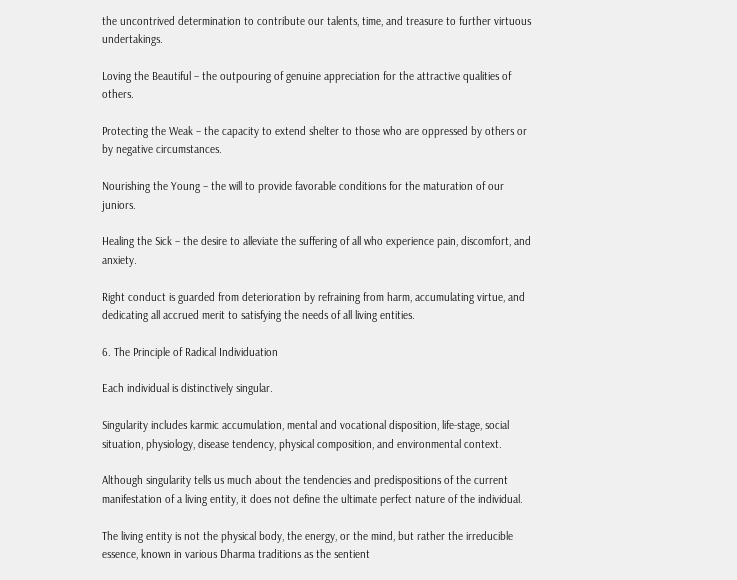the uncontrived determination to contribute our talents, time, and treasure to further virtuous undertakings.

Loving the Beautiful – the outpouring of genuine appreciation for the attractive qualities of others.

Protecting the Weak – the capacity to extend shelter to those who are oppressed by others or by negative circumstances.

Nourishing the Young – the will to provide favorable conditions for the maturation of our juniors.

Healing the Sick – the desire to alleviate the suffering of all who experience pain, discomfort, and anxiety.

Right conduct is guarded from deterioration by refraining from harm, accumulating virtue, and dedicating all accrued merit to satisfying the needs of all living entities.

6. The Principle of Radical Individuation

Each individual is distinctively singular.

Singularity includes karmic accumulation, mental and vocational disposition, life-stage, social situation, physiology, disease tendency, physical composition, and environmental context.

Although singularity tells us much about the tendencies and predispositions of the current manifestation of a living entity, it does not define the ultimate perfect nature of the individual.

The living entity is not the physical body, the energy, or the mind, but rather the irreducible essence, known in various Dharma traditions as the sentient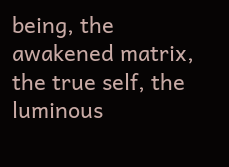being, the awakened matrix, the true self, the luminous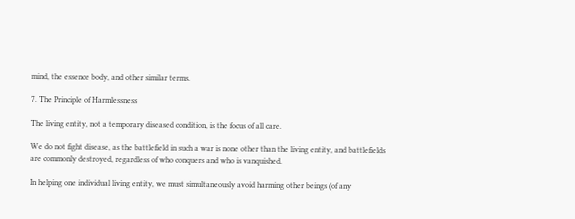mind, the essence body, and other similar terms.

7. The Principle of Harmlessness

The living entity, not a temporary diseased condition, is the focus of all care.

We do not fight disease, as the battlefield in such a war is none other than the living entity, and battlefields are commonly destroyed, regardless of who conquers and who is vanquished.

In helping one individual living entity, we must simultaneously avoid harming other beings (of any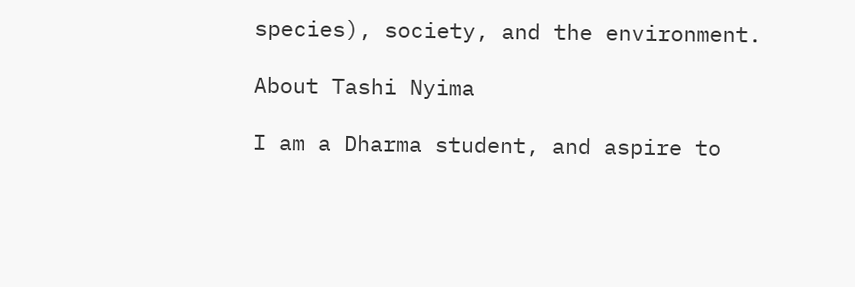species), society, and the environment.

About Tashi Nyima

I am a Dharma student, and aspire to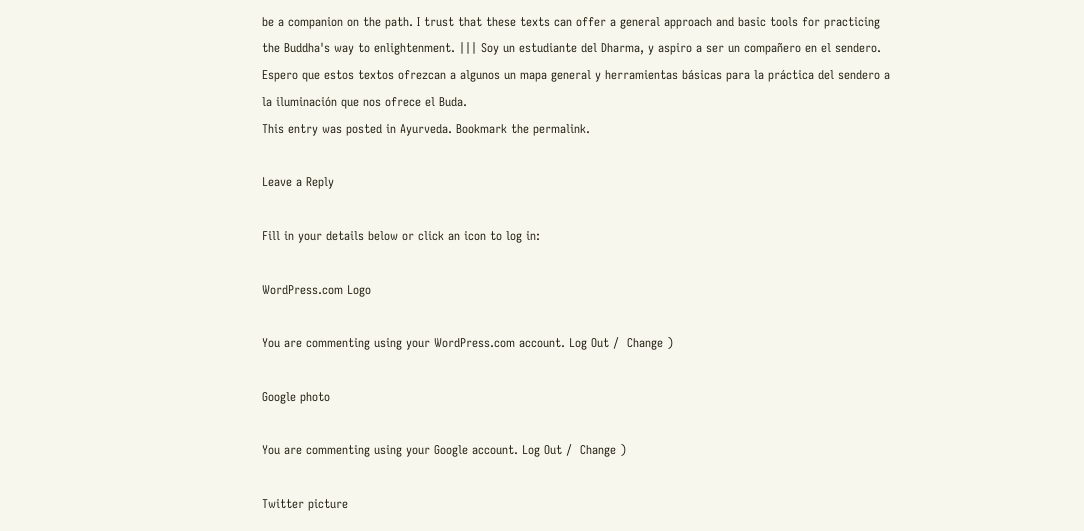be a companion on the path. I trust that these texts can offer a general approach and basic tools for practicing the Buddha's way to enlightenment. ||| Soy un estudiante del Dharma, y aspiro a ser un compañero en el sendero. Espero que estos textos ofrezcan a algunos un mapa general y herramientas básicas para la práctica del sendero a la iluminación que nos ofrece el Buda.
This entry was posted in Ayurveda. Bookmark the permalink.

Leave a Reply

Fill in your details below or click an icon to log in:

WordPress.com Logo

You are commenting using your WordPress.com account. Log Out /  Change )

Google photo

You are commenting using your Google account. Log Out /  Change )

Twitter picture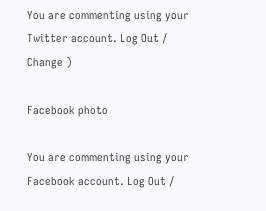You are commenting using your Twitter account. Log Out /  Change )

Facebook photo

You are commenting using your Facebook account. Log Out /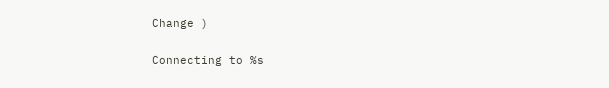Change )

Connecting to %s